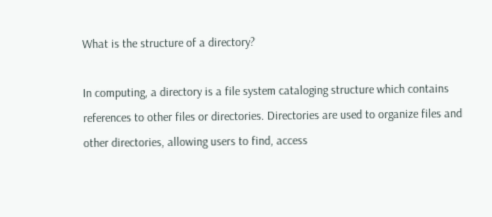What is the structure of a directory?

In computing, a directory is a file system cataloging structure which contains references to other files or directories. Directories are used to organize files and other directories, allowing users to find, access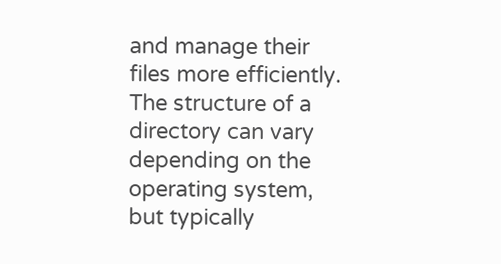and manage their files more efficiently. The structure of a directory can vary depending on the operating system, but typically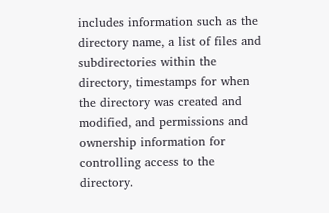includes information such as the directory name, a list of files and subdirectories within the directory, timestamps for when the directory was created and modified, and permissions and ownership information for controlling access to the directory.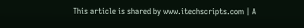This article is shared by www.itechscripts.com | A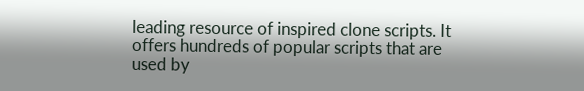leading resource of inspired clone scripts. It offers hundreds of popular scripts that are used by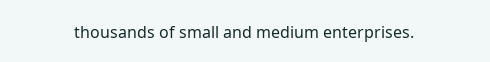thousands of small and medium enterprises.